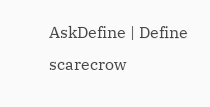AskDefine | Define scarecrow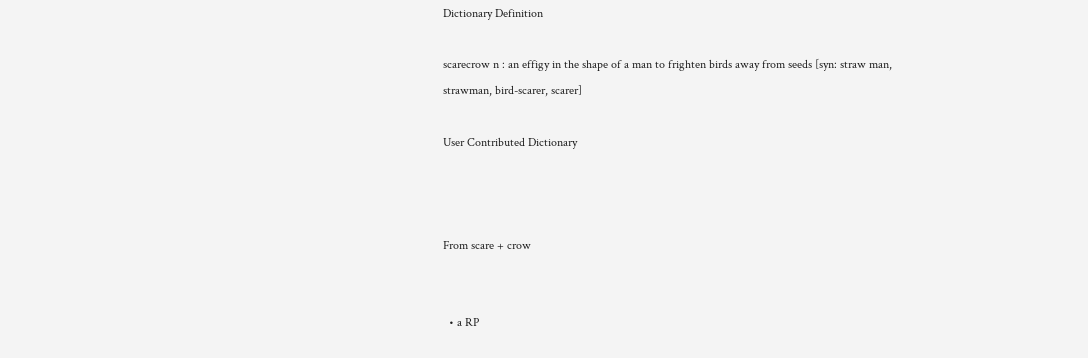Dictionary Definition

scarecrow n : an effigy in the shape of a man to frighten birds away from seeds [syn: straw man, strawman, bird-scarer, scarer]

User Contributed Dictionary



From scare + crow


  • a RP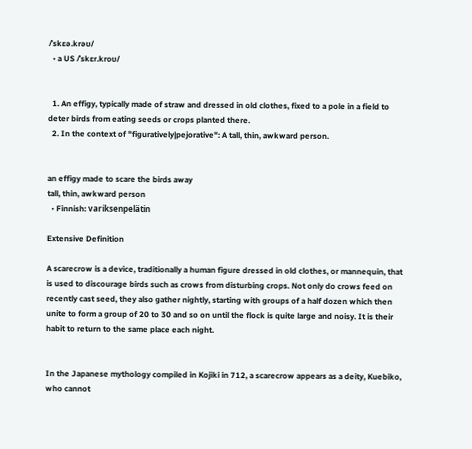/ˈskɛə.krəʊ/
  • a US /ˈskɛr.kroʊ/


  1. An effigy, typically made of straw and dressed in old clothes, fixed to a pole in a field to deter birds from eating seeds or crops planted there.
  2. In the context of "figuratively|pejorative": A tall, thin, awkward person.


an effigy made to scare the birds away
tall, thin, awkward person
  • Finnish: variksenpelätin

Extensive Definition

A scarecrow is a device, traditionally a human figure dressed in old clothes, or mannequin, that is used to discourage birds such as crows from disturbing crops. Not only do crows feed on recently cast seed, they also gather nightly, starting with groups of a half dozen which then unite to form a group of 20 to 30 and so on until the flock is quite large and noisy. It is their habit to return to the same place each night.


In the Japanese mythology compiled in Kojiki in 712, a scarecrow appears as a deity, Kuebiko, who cannot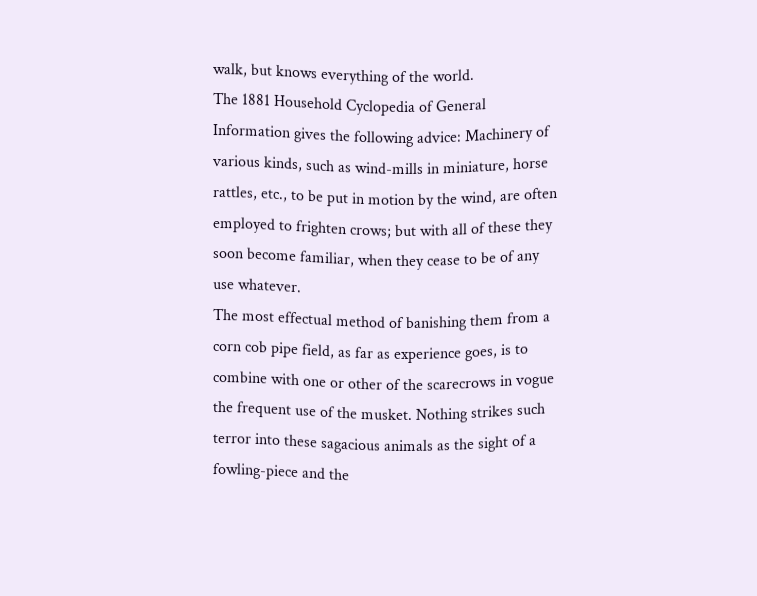walk, but knows everything of the world.
The 1881 Household Cyclopedia of General Information gives the following advice: Machinery of various kinds, such as wind-mills in miniature, horse rattles, etc., to be put in motion by the wind, are often employed to frighten crows; but with all of these they soon become familiar, when they cease to be of any use whatever.
The most effectual method of banishing them from a corn cob pipe field, as far as experience goes, is to combine with one or other of the scarecrows in vogue the frequent use of the musket. Nothing strikes such terror into these sagacious animals as the sight of a fowling-piece and the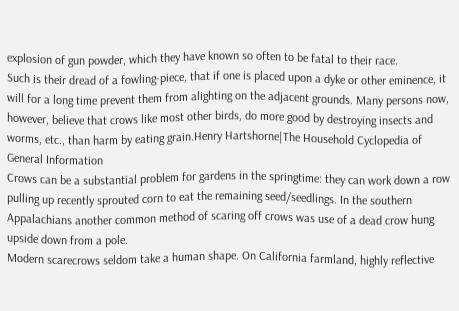explosion of gun powder, which they have known so often to be fatal to their race.
Such is their dread of a fowling-piece, that if one is placed upon a dyke or other eminence, it will for a long time prevent them from alighting on the adjacent grounds. Many persons now, however, believe that crows like most other birds, do more good by destroying insects and worms, etc., than harm by eating grain.Henry Hartshorne|The Household Cyclopedia of General Information
Crows can be a substantial problem for gardens in the springtime: they can work down a row pulling up recently sprouted corn to eat the remaining seed/seedlings. In the southern Appalachians another common method of scaring off crows was use of a dead crow hung upside down from a pole.
Modern scarecrows seldom take a human shape. On California farmland, highly reflective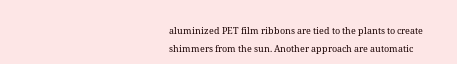aluminized PET film ribbons are tied to the plants to create shimmers from the sun. Another approach are automatic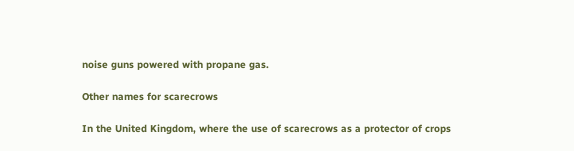noise guns powered with propane gas.

Other names for scarecrows

In the United Kingdom, where the use of scarecrows as a protector of crops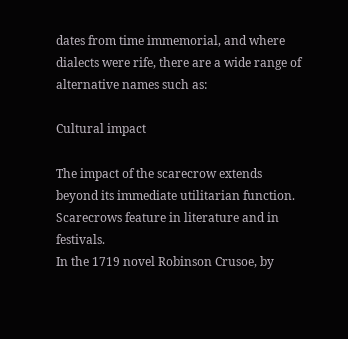dates from time immemorial, and where dialects were rife, there are a wide range of alternative names such as:

Cultural impact

The impact of the scarecrow extends beyond its immediate utilitarian function. Scarecrows feature in literature and in festivals.
In the 1719 novel Robinson Crusoe, by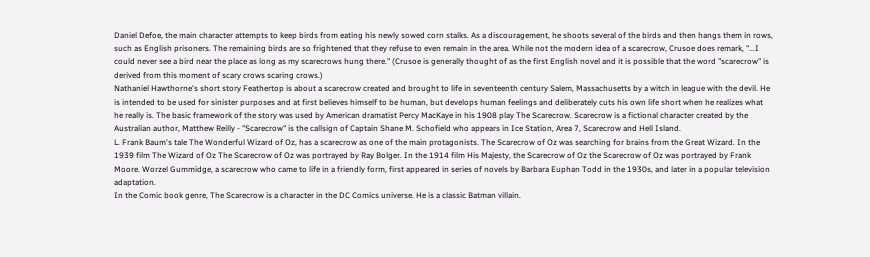Daniel Defoe, the main character attempts to keep birds from eating his newly sowed corn stalks. As a discouragement, he shoots several of the birds and then hangs them in rows, such as English prisoners. The remaining birds are so frightened that they refuse to even remain in the area. While not the modern idea of a scarecrow, Crusoe does remark, "...I could never see a bird near the place as long as my scarecrows hung there." (Crusoe is generally thought of as the first English novel and it is possible that the word "scarecrow" is derived from this moment of scary crows scaring crows.)
Nathaniel Hawthorne's short story Feathertop is about a scarecrow created and brought to life in seventeenth century Salem, Massachusetts by a witch in league with the devil. He is intended to be used for sinister purposes and at first believes himself to be human, but develops human feelings and deliberately cuts his own life short when he realizes what he really is. The basic framework of the story was used by American dramatist Percy MacKaye in his 1908 play The Scarecrow. Scarecrow is a fictional character created by the Australian author, Matthew Reilly - "Scarecrow" is the callsign of Captain Shane M. Schofield who appears in Ice Station, Area 7, Scarecrow and Hell Island.
L. Frank Baum's tale The Wonderful Wizard of Oz, has a scarecrow as one of the main protagonists. The Scarecrow of Oz was searching for brains from the Great Wizard. In the 1939 film The Wizard of Oz The Scarecrow of Oz was portrayed by Ray Bolger. In the 1914 film His Majesty, the Scarecrow of Oz the Scarecrow of Oz was portrayed by Frank Moore. Worzel Gummidge, a scarecrow who came to life in a friendly form, first appeared in series of novels by Barbara Euphan Todd in the 1930s, and later in a popular television adaptation.
In the Comic book genre, The Scarecrow is a character in the DC Comics universe. He is a classic Batman villain.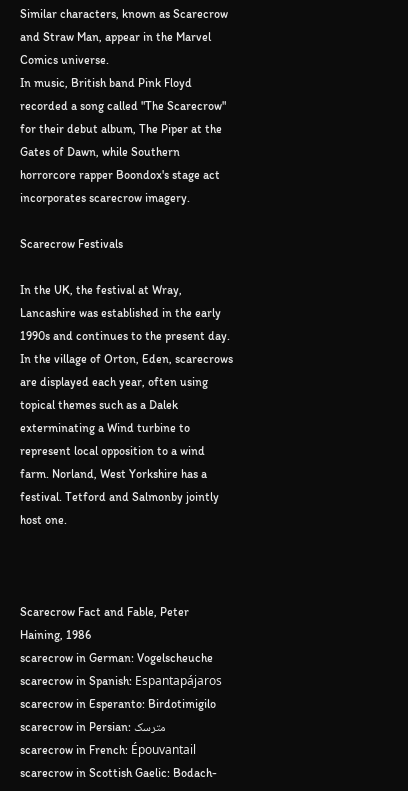Similar characters, known as Scarecrow and Straw Man, appear in the Marvel Comics universe.
In music, British band Pink Floyd recorded a song called "The Scarecrow" for their debut album, The Piper at the Gates of Dawn, while Southern horrorcore rapper Boondox's stage act incorporates scarecrow imagery.

Scarecrow Festivals

In the UK, the festival at Wray, Lancashire was established in the early 1990s and continues to the present day. In the village of Orton, Eden, scarecrows are displayed each year, often using topical themes such as a Dalek exterminating a Wind turbine to represent local opposition to a wind farm. Norland, West Yorkshire has a festival. Tetford and Salmonby jointly host one.



Scarecrow Fact and Fable, Peter Haining, 1986
scarecrow in German: Vogelscheuche
scarecrow in Spanish: Espantapájaros
scarecrow in Esperanto: Birdotimigilo
scarecrow in Persian: مترسک
scarecrow in French: Épouvantail
scarecrow in Scottish Gaelic: Bodach-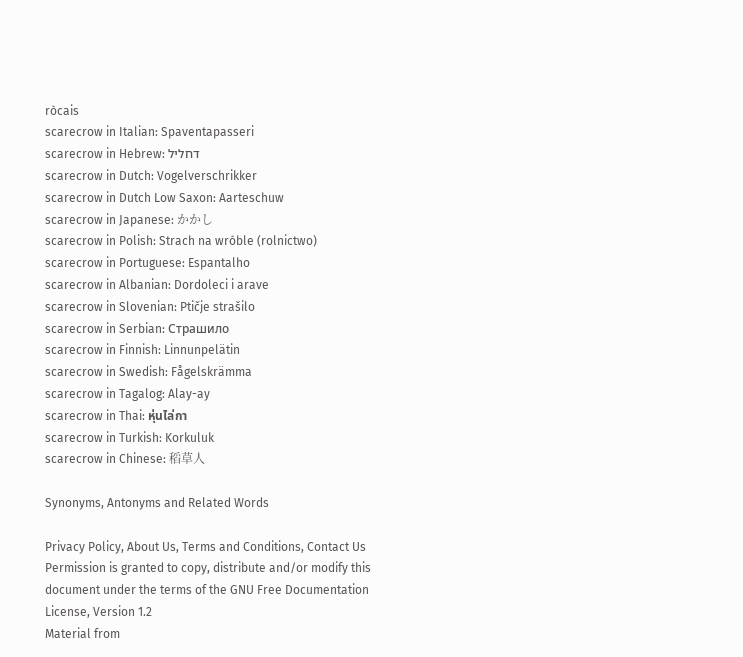ròcais
scarecrow in Italian: Spaventapasseri
scarecrow in Hebrew: דחליל
scarecrow in Dutch: Vogelverschrikker
scarecrow in Dutch Low Saxon: Aarteschuw
scarecrow in Japanese: かかし
scarecrow in Polish: Strach na wróble (rolnictwo)
scarecrow in Portuguese: Espantalho
scarecrow in Albanian: Dordoleci i arave
scarecrow in Slovenian: Ptičje strašilo
scarecrow in Serbian: Страшило
scarecrow in Finnish: Linnunpelätin
scarecrow in Swedish: Fågelskrämma
scarecrow in Tagalog: Alay-ay
scarecrow in Thai: หุ่นไล่กา
scarecrow in Turkish: Korkuluk
scarecrow in Chinese: 稻草人

Synonyms, Antonyms and Related Words

Privacy Policy, About Us, Terms and Conditions, Contact Us
Permission is granted to copy, distribute and/or modify this document under the terms of the GNU Free Documentation License, Version 1.2
Material from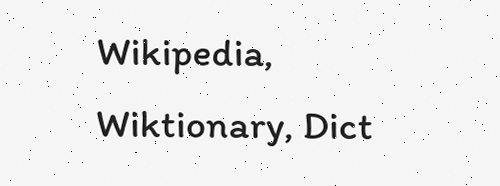Wikipedia, Wiktionary, Dict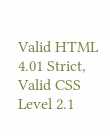Valid HTML 4.01 Strict, Valid CSS Level 2.1